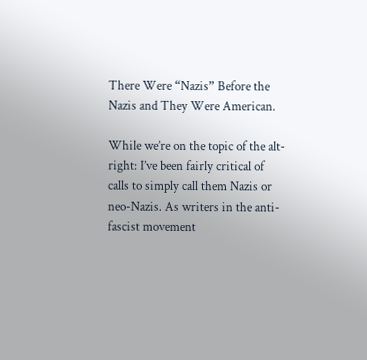There Were “Nazis” Before the Nazis and They Were American.

While we’re on the topic of the alt-right: I’ve been fairly critical of calls to simply call them Nazis or neo-Nazis. As writers in the anti-fascist movement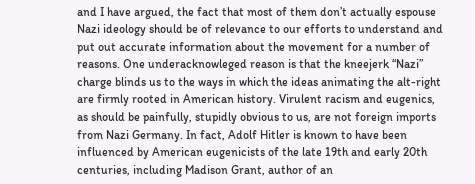and I have argued, the fact that most of them don’t actually espouse Nazi ideology should be of relevance to our efforts to understand and put out accurate information about the movement for a number of reasons. One underacknowleged reason is that the kneejerk “Nazi” charge blinds us to the ways in which the ideas animating the alt-right are firmly rooted in American history. Virulent racism and eugenics, as should be painfully, stupidly obvious to us, are not foreign imports from Nazi Germany. In fact, Adolf Hitler is known to have been influenced by American eugenicists of the late 19th and early 20th centuries, including Madison Grant, author of an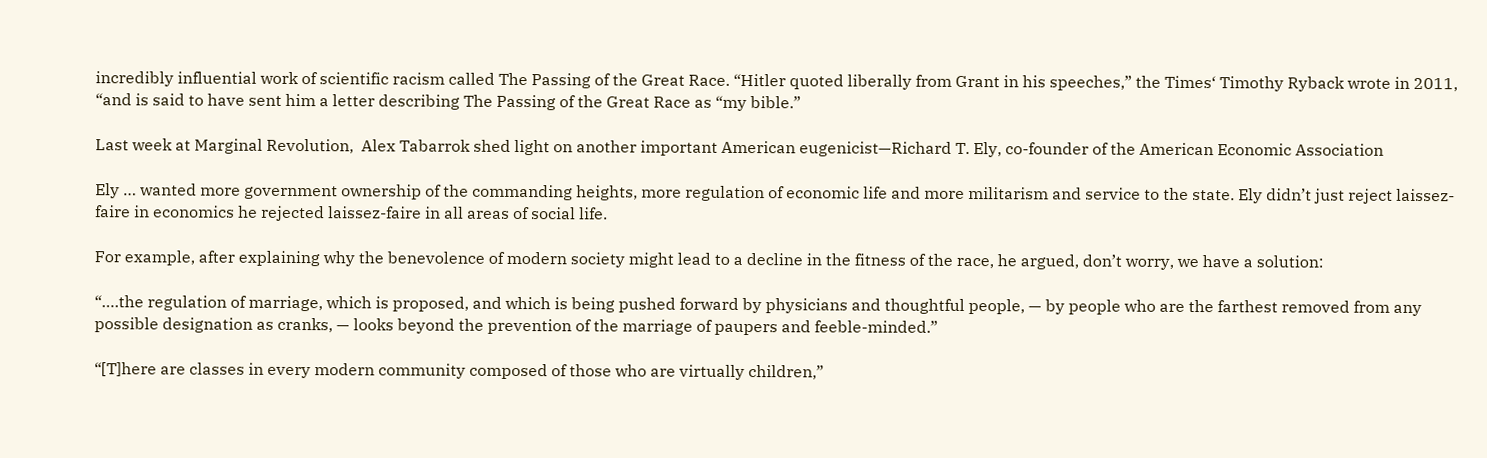incredibly influential work of scientific racism called The Passing of the Great Race. “Hitler quoted liberally from Grant in his speeches,” the Times‘ Timothy Ryback wrote in 2011, “and is said to have sent him a letter describing The Passing of the Great Race as “my bible.”

Last week at Marginal Revolution,  Alex Tabarrok shed light on another important American eugenicist—Richard T. Ely, co-founder of the American Economic Association

Ely … wanted more government ownership of the commanding heights, more regulation of economic life and more militarism and service to the state. Ely didn’t just reject laissez-faire in economics he rejected laissez-faire in all areas of social life.

For example, after explaining why the benevolence of modern society might lead to a decline in the fitness of the race, he argued, don’t worry, we have a solution:

“….the regulation of marriage, which is proposed, and which is being pushed forward by physicians and thoughtful people, — by people who are the farthest removed from any possible designation as cranks, — looks beyond the prevention of the marriage of paupers and feeble-minded.”

“[T]here are classes in every modern community composed of those who are virtually children,”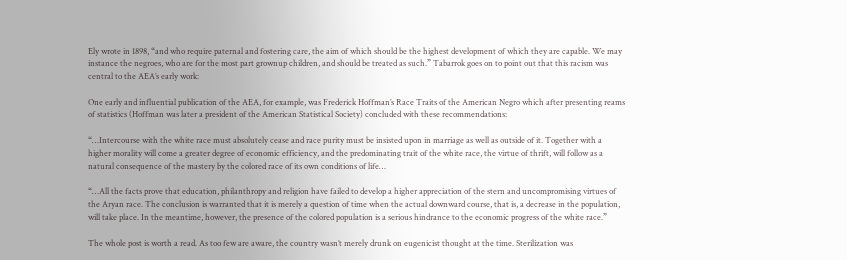Ely wrote in 1898, “and who require paternal and fostering care, the aim of which should be the highest development of which they are capable. We may instance the negroes, who are for the most part grownup children, and should be treated as such.” Tabarrok goes on to point out that this racism was central to the AEA’s early work:

One early and influential publication of the AEA, for example, was Frederick Hoffman’s Race Traits of the American Negro which after presenting reams of statistics (Hoffman was later a president of the American Statistical Society) concluded with these recommendations:

“…Intercourse with the white race must absolutely cease and race purity must be insisted upon in marriage as well as outside of it. Together with a higher morality will come a greater degree of economic efficiency, and the predominating trait of the white race, the virtue of thrift, will follow as a natural consequence of the mastery by the colored race of its own conditions of life…

“…All the facts prove that education, philanthropy and religion have failed to develop a higher appreciation of the stern and uncompromising virtues of the Aryan race. The conclusion is warranted that it is merely a question of time when the actual downward course, that is, a decrease in the population, will take place. In the meantime, however, the presence of the colored population is a serious hindrance to the economic progress of the white race.”

The whole post is worth a read. As too few are aware, the country wasn’t merely drunk on eugenicist thought at the time. Sterilization was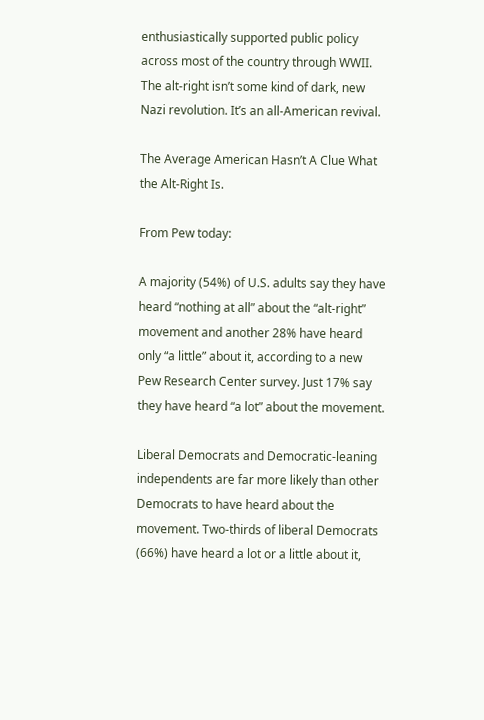enthusiastically supported public policy across most of the country through WWII. The alt-right isn’t some kind of dark, new Nazi revolution. It’s an all-American revival.

The Average American Hasn’t A Clue What the Alt-Right Is.

From Pew today:

A majority (54%) of U.S. adults say they have heard “nothing at all” about the “alt-right” movement and another 28% have heard only “a little” about it, according to a new Pew Research Center survey. Just 17% say they have heard “a lot” about the movement.

Liberal Democrats and Democratic-leaning independents are far more likely than other Democrats to have heard about the movement. Two-thirds of liberal Democrats (66%) have heard a lot or a little about it,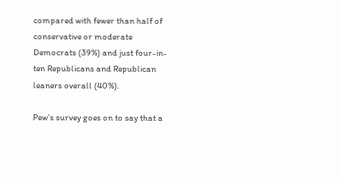compared with fewer than half of conservative or moderate Democrats (39%) and just four-in-ten Republicans and Republican leaners overall (40%).

Pew’s survey goes on to say that a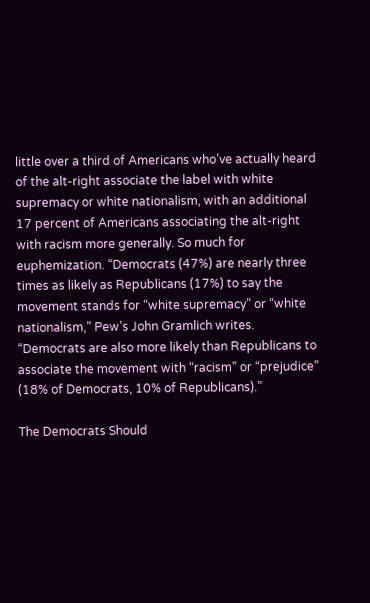little over a third of Americans who’ve actually heard of the alt-right associate the label with white supremacy or white nationalism, with an additional 17 percent of Americans associating the alt-right with racism more generally. So much for euphemization. “Democrats (47%) are nearly three times as likely as Republicans (17%) to say the movement stands for “white supremacy” or “white nationalism,” Pew’s John Gramlich writes. “Democrats are also more likely than Republicans to associate the movement with “racism” or “prejudice” (18% of Democrats, 10% of Republicans).”

The Democrats Should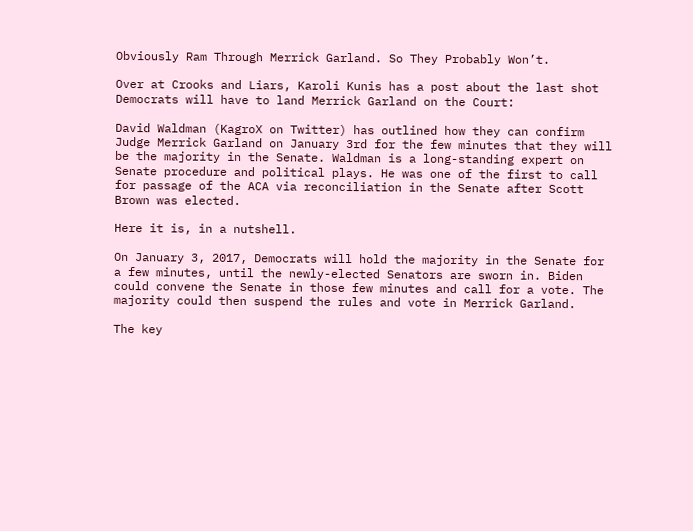Obviously Ram Through Merrick Garland. So They Probably Won’t.

Over at Crooks and Liars, Karoli Kunis has a post about the last shot Democrats will have to land Merrick Garland on the Court:

David Waldman (KagroX on Twitter) has outlined how they can confirm Judge Merrick Garland on January 3rd for the few minutes that they will be the majority in the Senate. Waldman is a long-standing expert on Senate procedure and political plays. He was one of the first to call for passage of the ACA via reconciliation in the Senate after Scott Brown was elected.

Here it is, in a nutshell.

On January 3, 2017, Democrats will hold the majority in the Senate for a few minutes, until the newly-elected Senators are sworn in. Biden could convene the Senate in those few minutes and call for a vote. The majority could then suspend the rules and vote in Merrick Garland.

The key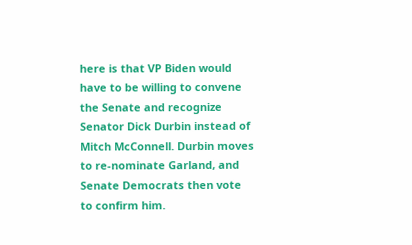here is that VP Biden would have to be willing to convene the Senate and recognize Senator Dick Durbin instead of Mitch McConnell. Durbin moves to re-nominate Garland, and Senate Democrats then vote to confirm him.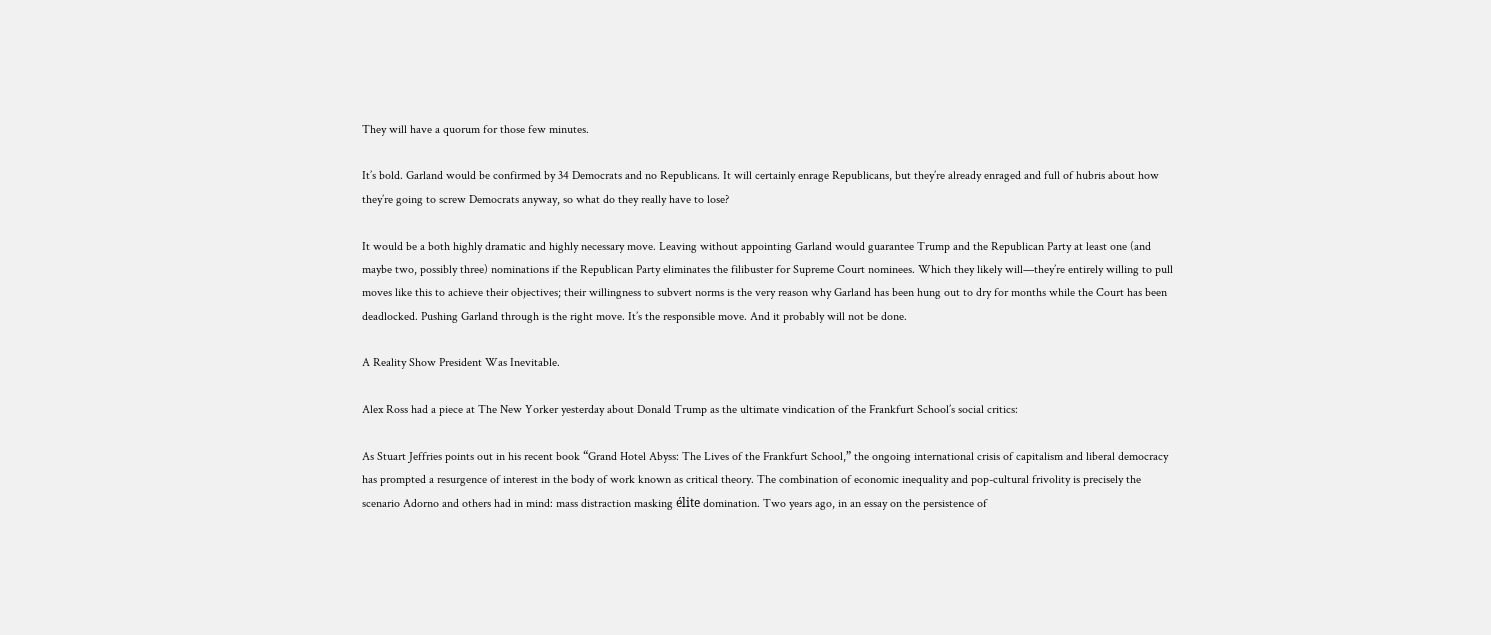They will have a quorum for those few minutes.

It’s bold. Garland would be confirmed by 34 Democrats and no Republicans. It will certainly enrage Republicans, but they’re already enraged and full of hubris about how they’re going to screw Democrats anyway, so what do they really have to lose?

It would be a both highly dramatic and highly necessary move. Leaving without appointing Garland would guarantee Trump and the Republican Party at least one (and maybe two, possibly three) nominations if the Republican Party eliminates the filibuster for Supreme Court nominees. Which they likely will—they’re entirely willing to pull moves like this to achieve their objectives; their willingness to subvert norms is the very reason why Garland has been hung out to dry for months while the Court has been deadlocked. Pushing Garland through is the right move. It’s the responsible move. And it probably will not be done.

A Reality Show President Was Inevitable.

Alex Ross had a piece at The New Yorker yesterday about Donald Trump as the ultimate vindication of the Frankfurt School’s social critics:

As Stuart Jeffries points out in his recent book “Grand Hotel Abyss: The Lives of the Frankfurt School,” the ongoing international crisis of capitalism and liberal democracy has prompted a resurgence of interest in the body of work known as critical theory. The combination of economic inequality and pop-cultural frivolity is precisely the scenario Adorno and others had in mind: mass distraction masking élite domination. Two years ago, in an essay on the persistence of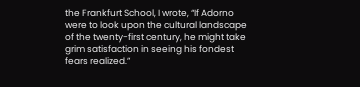the Frankfurt School, I wrote, “If Adorno were to look upon the cultural landscape of the twenty-first century, he might take grim satisfaction in seeing his fondest fears realized.”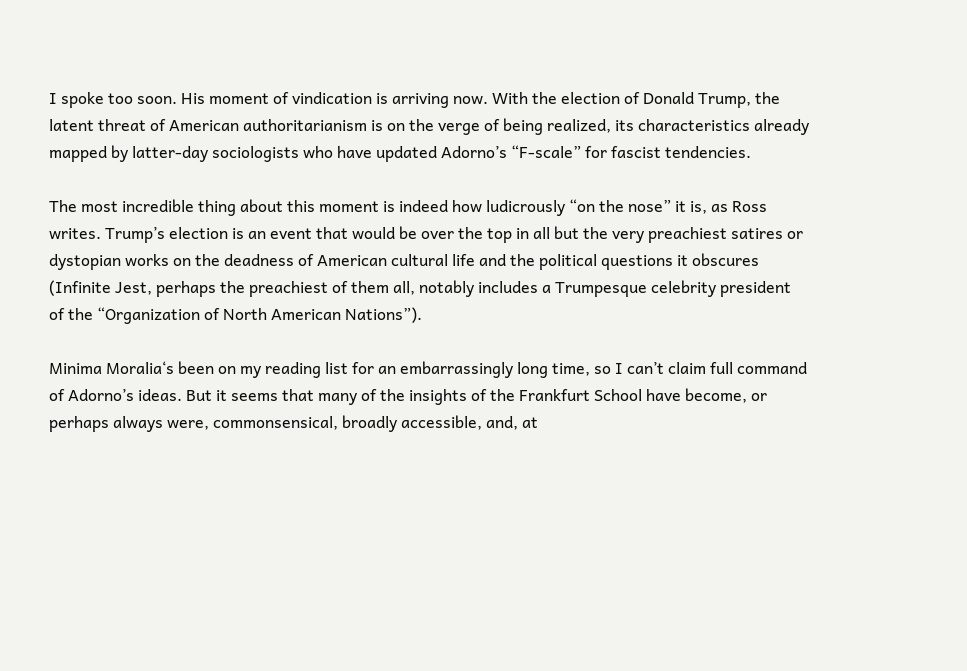I spoke too soon. His moment of vindication is arriving now. With the election of Donald Trump, the latent threat of American authoritarianism is on the verge of being realized, its characteristics already mapped by latter-day sociologists who have updated Adorno’s “F-scale” for fascist tendencies.

The most incredible thing about this moment is indeed how ludicrously “on the nose” it is, as Ross writes. Trump’s election is an event that would be over the top in all but the very preachiest satires or dystopian works on the deadness of American cultural life and the political questions it obscures (Infinite Jest, perhaps the preachiest of them all, notably includes a Trumpesque celebrity president of the “Organization of North American Nations”).

Minima Moralia‘s been on my reading list for an embarrassingly long time, so I can’t claim full command of Adorno’s ideas. But it seems that many of the insights of the Frankfurt School have become, or perhaps always were, commonsensical, broadly accessible, and, at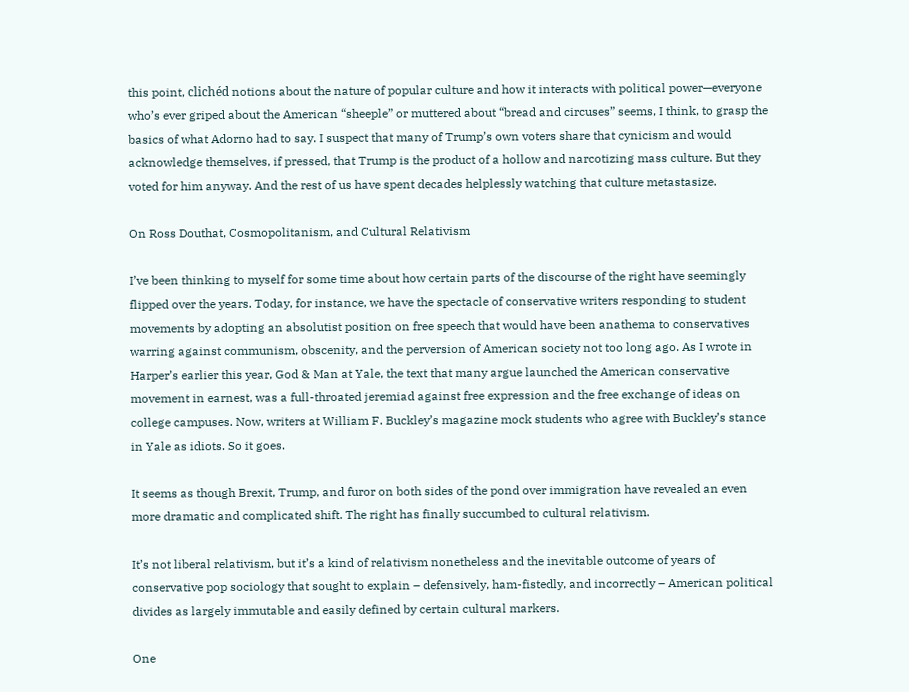this point, clichéd notions about the nature of popular culture and how it interacts with political power—everyone who’s ever griped about the American “sheeple” or muttered about “bread and circuses” seems, I think, to grasp the basics of what Adorno had to say. I suspect that many of Trump’s own voters share that cynicism and would acknowledge themselves, if pressed, that Trump is the product of a hollow and narcotizing mass culture. But they voted for him anyway. And the rest of us have spent decades helplessly watching that culture metastasize.

On Ross Douthat, Cosmopolitanism, and Cultural Relativism

I’ve been thinking to myself for some time about how certain parts of the discourse of the right have seemingly flipped over the years. Today, for instance, we have the spectacle of conservative writers responding to student movements by adopting an absolutist position on free speech that would have been anathema to conservatives warring against communism, obscenity, and the perversion of American society not too long ago. As I wrote in Harper’s earlier this year, God & Man at Yale, the text that many argue launched the American conservative movement in earnest, was a full-throated jeremiad against free expression and the free exchange of ideas on college campuses. Now, writers at William F. Buckley’s magazine mock students who agree with Buckley’s stance in Yale as idiots. So it goes.

It seems as though Brexit, Trump, and furor on both sides of the pond over immigration have revealed an even more dramatic and complicated shift. The right has finally succumbed to cultural relativism.

It’s not liberal relativism, but it’s a kind of relativism nonetheless and the inevitable outcome of years of conservative pop sociology that sought to explain – defensively, ham-fistedly, and incorrectly – American political divides as largely immutable and easily defined by certain cultural markers.

One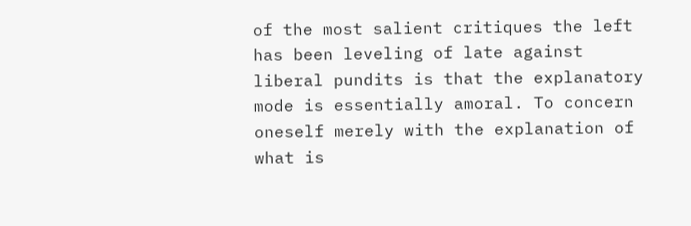of the most salient critiques the left has been leveling of late against liberal pundits is that the explanatory mode is essentially amoral. To concern oneself merely with the explanation of what is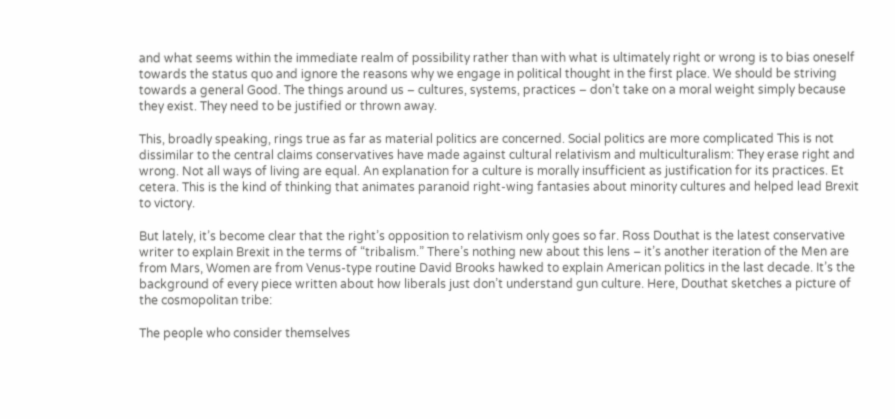and what seems within the immediate realm of possibility rather than with what is ultimately right or wrong is to bias oneself towards the status quo and ignore the reasons why we engage in political thought in the first place. We should be striving towards a general Good. The things around us – cultures, systems, practices – don’t take on a moral weight simply because they exist. They need to be justified or thrown away.

This, broadly speaking, rings true as far as material politics are concerned. Social politics are more complicated This is not dissimilar to the central claims conservatives have made against cultural relativism and multiculturalism: They erase right and wrong. Not all ways of living are equal. An explanation for a culture is morally insufficient as justification for its practices. Et cetera. This is the kind of thinking that animates paranoid right-wing fantasies about minority cultures and helped lead Brexit to victory.

But lately, it’s become clear that the right’s opposition to relativism only goes so far. Ross Douthat is the latest conservative writer to explain Brexit in the terms of “tribalism.” There’s nothing new about this lens – it’s another iteration of the Men are from Mars, Women are from Venus-type routine David Brooks hawked to explain American politics in the last decade. It’s the background of every piece written about how liberals just don’t understand gun culture. Here, Douthat sketches a picture of the cosmopolitan tribe:

The people who consider themselves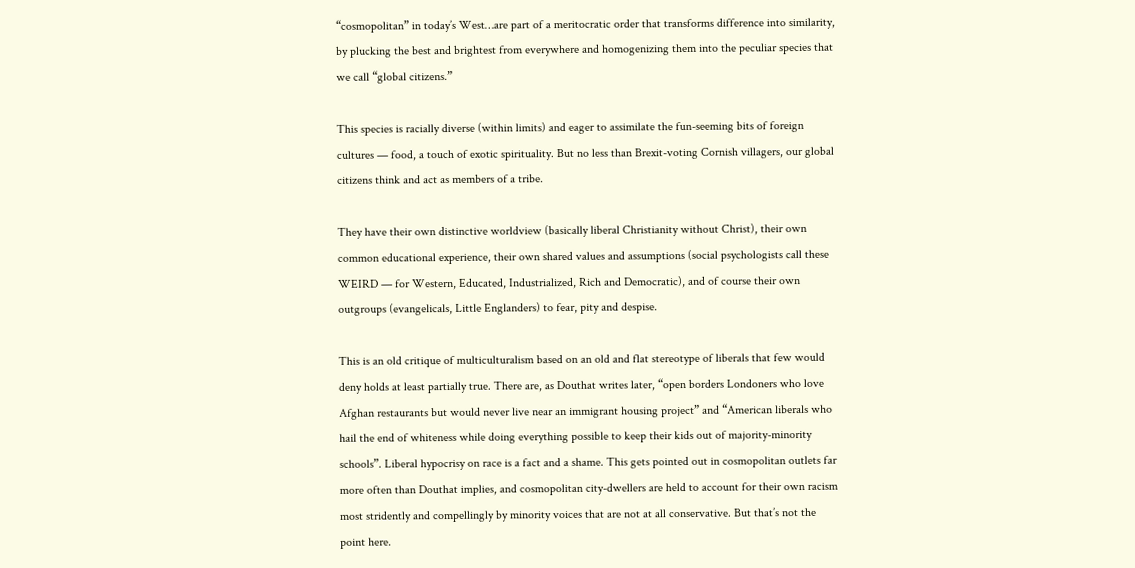“cosmopolitan” in today’s West…are part of a meritocratic order that transforms difference into similarity, by plucking the best and brightest from everywhere and homogenizing them into the peculiar species that we call “global citizens.”

This species is racially diverse (within limits) and eager to assimilate the fun-seeming bits of foreign cultures — food, a touch of exotic spirituality. But no less than Brexit-voting Cornish villagers, our global citizens think and act as members of a tribe.

They have their own distinctive worldview (basically liberal Christianity without Christ), their own common educational experience, their own shared values and assumptions (social psychologists call these WEIRD — for Western, Educated, Industrialized, Rich and Democratic), and of course their own outgroups (evangelicals, Little Englanders) to fear, pity and despise.

This is an old critique of multiculturalism based on an old and flat stereotype of liberals that few would deny holds at least partially true. There are, as Douthat writes later, “open borders Londoners who love Afghan restaurants but would never live near an immigrant housing project” and “American liberals who hail the end of whiteness while doing everything possible to keep their kids out of majority-minority schools”. Liberal hypocrisy on race is a fact and a shame. This gets pointed out in cosmopolitan outlets far more often than Douthat implies, and cosmopolitan city-dwellers are held to account for their own racism most stridently and compellingly by minority voices that are not at all conservative. But that’s not the point here.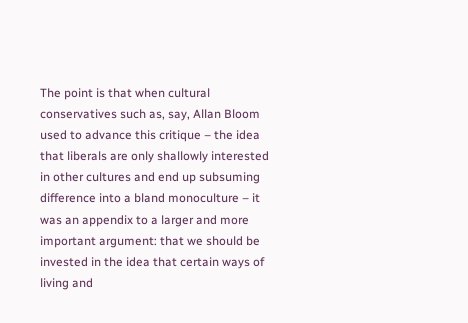The point is that when cultural conservatives such as, say, Allan Bloom used to advance this critique – the idea that liberals are only shallowly interested in other cultures and end up subsuming difference into a bland monoculture – it was an appendix to a larger and more important argument: that we should be invested in the idea that certain ways of living and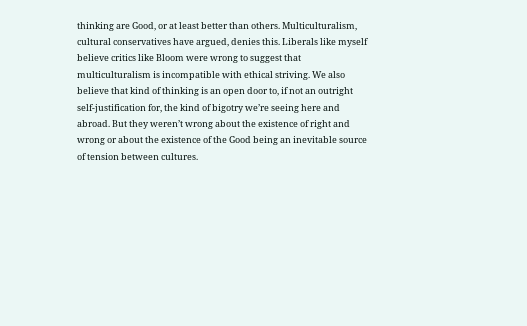thinking are Good, or at least better than others. Multiculturalism, cultural conservatives have argued, denies this. Liberals like myself believe critics like Bloom were wrong to suggest that multiculturalism is incompatible with ethical striving. We also believe that kind of thinking is an open door to, if not an outright self-justification for, the kind of bigotry we’re seeing here and abroad. But they weren’t wrong about the existence of right and wrong or about the existence of the Good being an inevitable source of tension between cultures.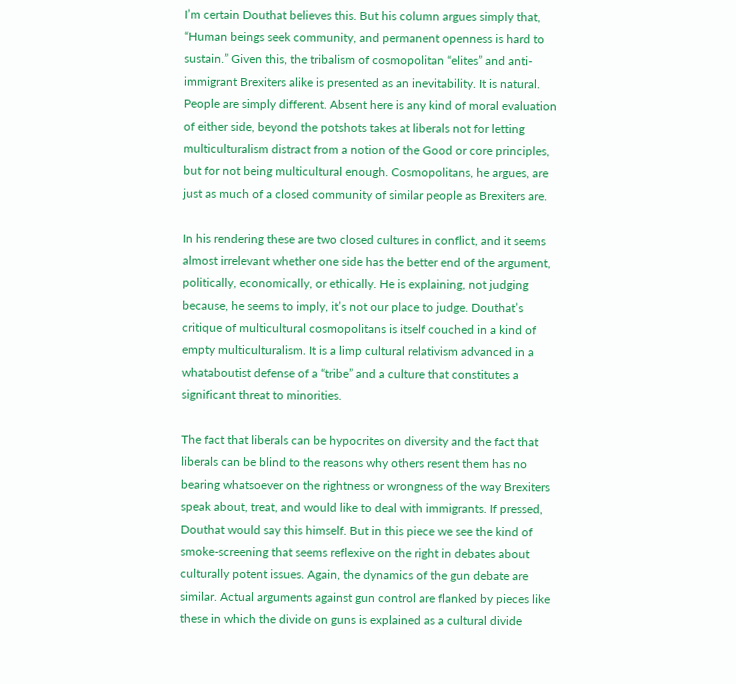I’m certain Douthat believes this. But his column argues simply that, “Human beings seek community, and permanent openness is hard to sustain.” Given this, the tribalism of cosmopolitan “elites” and anti-immigrant Brexiters alike is presented as an inevitability. It is natural. People are simply different. Absent here is any kind of moral evaluation of either side, beyond the potshots takes at liberals not for letting multiculturalism distract from a notion of the Good or core principles, but for not being multicultural enough. Cosmopolitans, he argues, are just as much of a closed community of similar people as Brexiters are.

In his rendering these are two closed cultures in conflict, and it seems almost irrelevant whether one side has the better end of the argument, politically, economically, or ethically. He is explaining, not judging because, he seems to imply, it’s not our place to judge. Douthat’s critique of multicultural cosmopolitans is itself couched in a kind of empty multiculturalism. It is a limp cultural relativism advanced in a whataboutist defense of a “tribe” and a culture that constitutes a significant threat to minorities.

The fact that liberals can be hypocrites on diversity and the fact that liberals can be blind to the reasons why others resent them has no bearing whatsoever on the rightness or wrongness of the way Brexiters speak about, treat, and would like to deal with immigrants. If pressed, Douthat would say this himself. But in this piece we see the kind of smoke-screening that seems reflexive on the right in debates about culturally potent issues. Again, the dynamics of the gun debate are similar. Actual arguments against gun control are flanked by pieces like these in which the divide on guns is explained as a cultural divide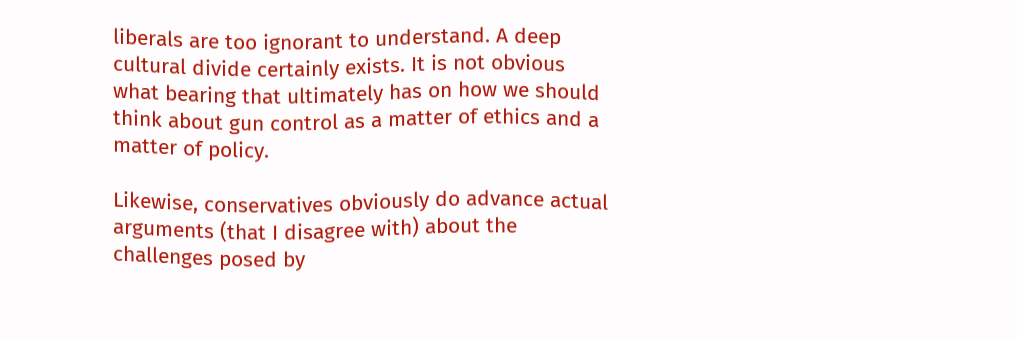liberals are too ignorant to understand. A deep cultural divide certainly exists. It is not obvious what bearing that ultimately has on how we should think about gun control as a matter of ethics and a matter of policy.

Likewise, conservatives obviously do advance actual arguments (that I disagree with) about the challenges posed by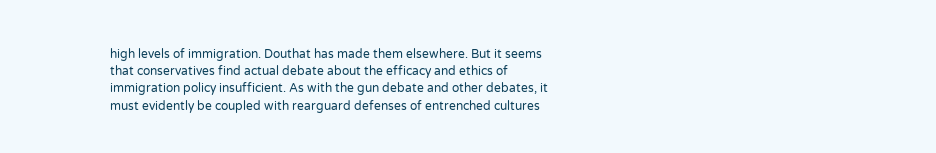high levels of immigration. Douthat has made them elsewhere. But it seems that conservatives find actual debate about the efficacy and ethics of immigration policy insufficient. As with the gun debate and other debates, it must evidently be coupled with rearguard defenses of entrenched cultures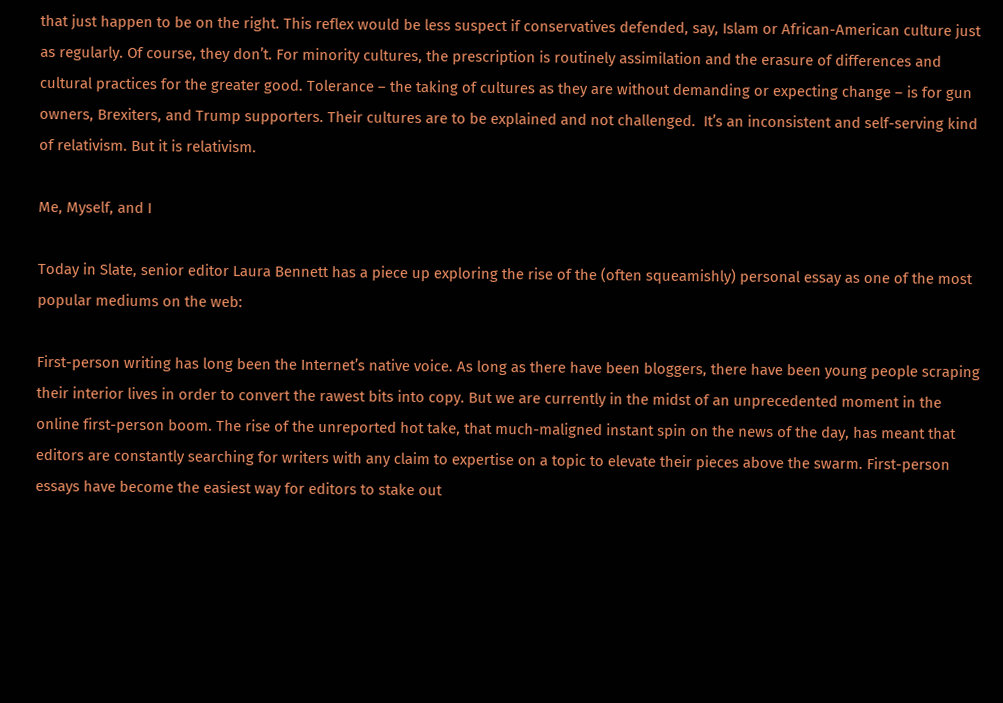that just happen to be on the right. This reflex would be less suspect if conservatives defended, say, Islam or African-American culture just as regularly. Of course, they don’t. For minority cultures, the prescription is routinely assimilation and the erasure of differences and cultural practices for the greater good. Tolerance – the taking of cultures as they are without demanding or expecting change – is for gun owners, Brexiters, and Trump supporters. Their cultures are to be explained and not challenged.  It’s an inconsistent and self-serving kind of relativism. But it is relativism.

Me, Myself, and I

Today in Slate, senior editor Laura Bennett has a piece up exploring the rise of the (often squeamishly) personal essay as one of the most popular mediums on the web:

First-person writing has long been the Internet’s native voice. As long as there have been bloggers, there have been young people scraping their interior lives in order to convert the rawest bits into copy. But we are currently in the midst of an unprecedented moment in the online first-person boom. The rise of the unreported hot take, that much-maligned instant spin on the news of the day, has meant that editors are constantly searching for writers with any claim to expertise on a topic to elevate their pieces above the swarm. First-person essays have become the easiest way for editors to stake out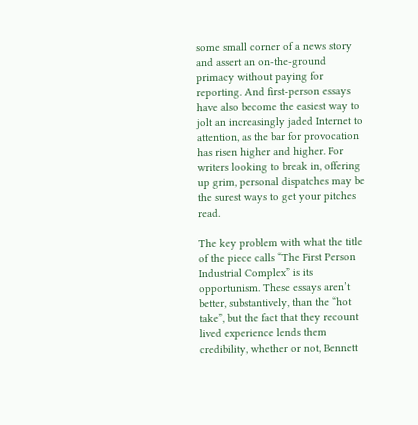some small corner of a news story and assert an on-the-ground primacy without paying for reporting. And first-person essays have also become the easiest way to jolt an increasingly jaded Internet to attention, as the bar for provocation has risen higher and higher. For writers looking to break in, offering up grim, personal dispatches may be the surest ways to get your pitches read.

The key problem with what the title of the piece calls “The First Person Industrial Complex” is its opportunism. These essays aren’t better, substantively, than the “hot take”, but the fact that they recount lived experience lends them credibility, whether or not, Bennett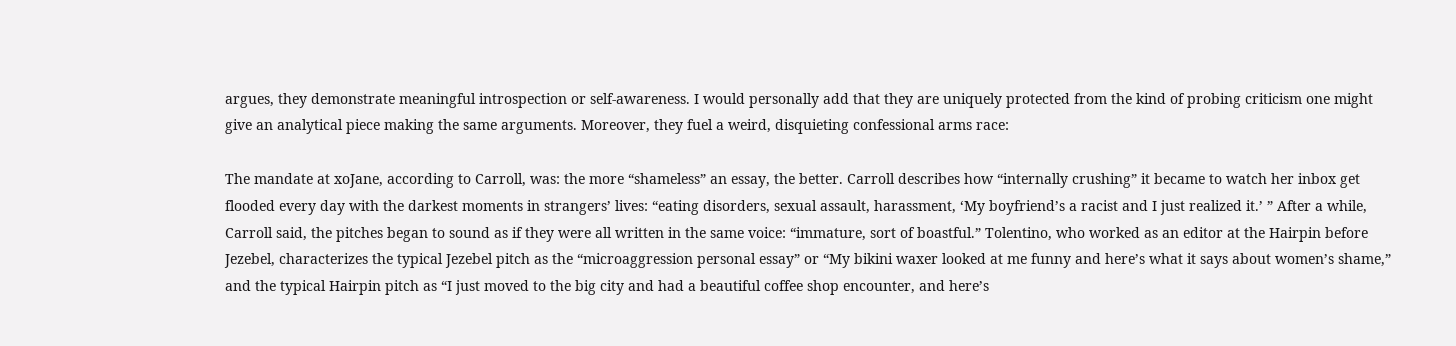argues, they demonstrate meaningful introspection or self-awareness. I would personally add that they are uniquely protected from the kind of probing criticism one might give an analytical piece making the same arguments. Moreover, they fuel a weird, disquieting confessional arms race:

The mandate at xoJane, according to Carroll, was: the more “shameless” an essay, the better. Carroll describes how “internally crushing” it became to watch her inbox get flooded every day with the darkest moments in strangers’ lives: “eating disorders, sexual assault, harassment, ‘My boyfriend’s a racist and I just realized it.’ ” After a while, Carroll said, the pitches began to sound as if they were all written in the same voice: “immature, sort of boastful.” Tolentino, who worked as an editor at the Hairpin before Jezebel, characterizes the typical Jezebel pitch as the “microaggression personal essay” or “My bikini waxer looked at me funny and here’s what it says about women’s shame,” and the typical Hairpin pitch as “I just moved to the big city and had a beautiful coffee shop encounter, and here’s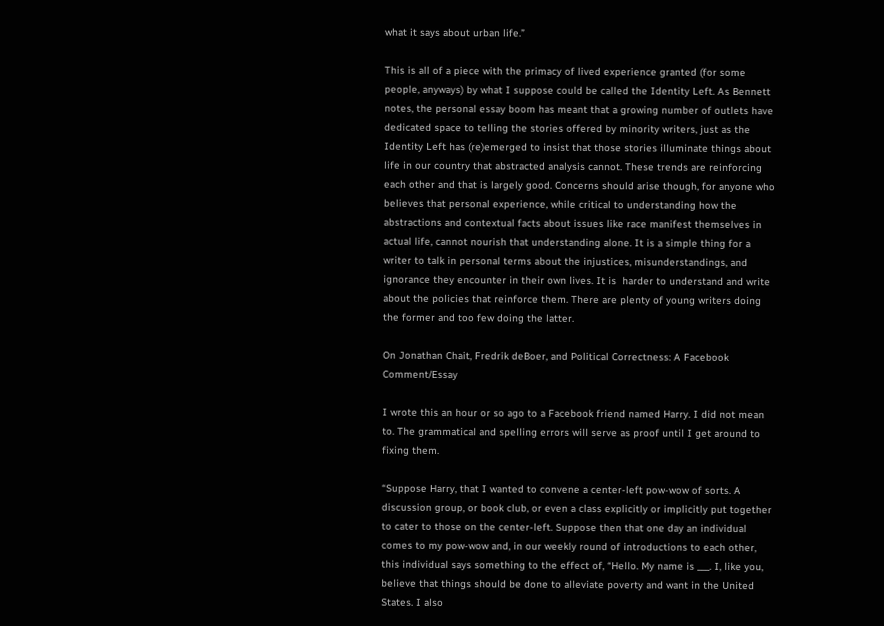what it says about urban life.”

This is all of a piece with the primacy of lived experience granted (for some people, anyways) by what I suppose could be called the Identity Left. As Bennett notes, the personal essay boom has meant that a growing number of outlets have dedicated space to telling the stories offered by minority writers, just as the Identity Left has (re)emerged to insist that those stories illuminate things about life in our country that abstracted analysis cannot. These trends are reinforcing each other and that is largely good. Concerns should arise though, for anyone who believes that personal experience, while critical to understanding how the abstractions and contextual facts about issues like race manifest themselves in actual life, cannot nourish that understanding alone. It is a simple thing for a writer to talk in personal terms about the injustices, misunderstandings, and ignorance they encounter in their own lives. It is  harder to understand and write about the policies that reinforce them. There are plenty of young writers doing the former and too few doing the latter.

On Jonathan Chait, Fredrik deBoer, and Political Correctness: A Facebook Comment/Essay

I wrote this an hour or so ago to a Facebook friend named Harry. I did not mean to. The grammatical and spelling errors will serve as proof until I get around to fixing them.

“Suppose Harry, that I wanted to convene a center-left pow-wow of sorts. A discussion group, or book club, or even a class explicitly or implicitly put together to cater to those on the center-left. Suppose then that one day an individual comes to my pow-wow and, in our weekly round of introductions to each other, this individual says something to the effect of, “Hello. My name is ___. I, like you, believe that things should be done to alleviate poverty and want in the United States. I also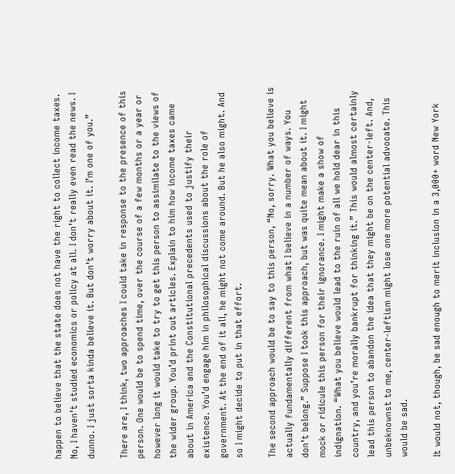happen to believe that the state does not have the right to collect income taxes. No, I haven’t studied economics or policy at all. I don’t really even read the news. I dunno. I just sorta kinda believe it. But don’t worry about it. I’m one of you.”

There are, I think, two approaches I could take in response to the presence of this person. One would be to spend time, over the course of a few months or a year or however long it would take to try to get this person to assimilate to the views of the wider group. You’d print out articles. Explain to him how income taxes came about in America and the Constitutional precedents used to justify their existence. You’d engage him in philosophical discussions about the role of government. At the end of it all, he might not come around. But he also might. And so I might decide to put in that effort.

The second approach would be to say to this person, “No, sorry. What you believe is actually fundamentally different from what I believe in a number of ways. You don’t belong.” Suppose I took this approach, but was quite mean about it. I might mock or ridicule this person for their ignorance. I might make a show of indignation. “What you believe would lead to the ruin of all we hold dear in this country, and you’re morally bankrupt for thinking it.” This would almost certainly lead this person to abandon the idea that they might be on the center-left. And, unbeknownst to me, center-leftism might lose one more potential advocate. This would be sad.

It would not, though, be sad enough to merit inclusion in a 3,000+ word New York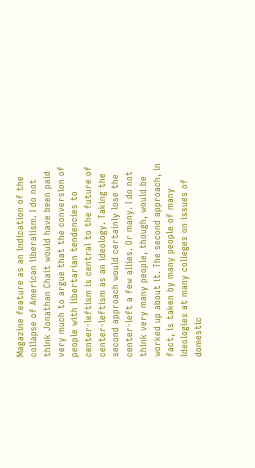Magazine feature as an indication of the collapse of American liberalism. I do not think Jonathan Chait would have been paid very much to argue that the conversion of people with libertarian tendencies to center-leftism is central to the future of center-leftism as an ideology. Taking the second approach would certainly lose the center-left a few allies. Or many. I do not think very many people, though, would be worked up about it. The second approach, in fact, is taken by many people of many ideologies at many colleges on issues of domestic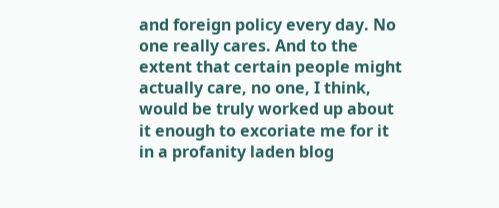and foreign policy every day. No one really cares. And to the extent that certain people might actually care, no one, I think, would be truly worked up about it enough to excoriate me for it in a profanity laden blog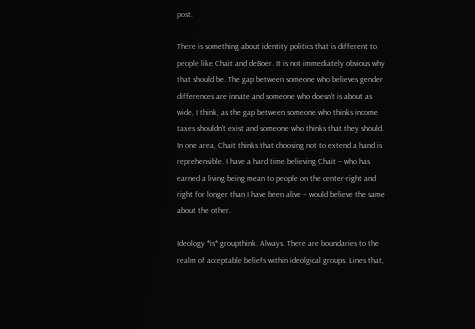post.

There is something about identity politics that is different to people like Chait and deBoer. It is not immediately obvious why that should be. The gap between someone who believes gender differences are innate and someone who doesn’t is about as wide, I think, as the gap between someone who thinks income taxes shouldn’t exist and someone who thinks that they should. In one area, Chait thinks that choosing not to extend a hand is reprehensible. I have a hard time believing Chait – who has earned a living being mean to people on the center-right and right for longer than I have been alive – would believe the same about the other.

Ideology *is* groupthink. Always. There are boundaries to the realm of acceptable beliefs within ideolgical groups. Lines that,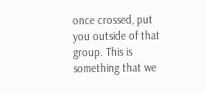once crossed, put you outside of that group. This is something that we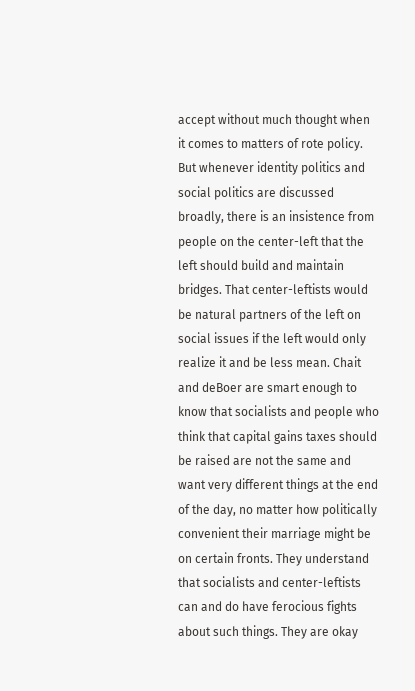accept without much thought when it comes to matters of rote policy. But whenever identity politics and social politics are discussed broadly, there is an insistence from people on the center-left that the left should build and maintain bridges. That center-leftists would be natural partners of the left on social issues if the left would only realize it and be less mean. Chait and deBoer are smart enough to know that socialists and people who think that capital gains taxes should be raised are not the same and want very different things at the end of the day, no matter how politically convenient their marriage might be on certain fronts. They understand that socialists and center-leftists can and do have ferocious fights about such things. They are okay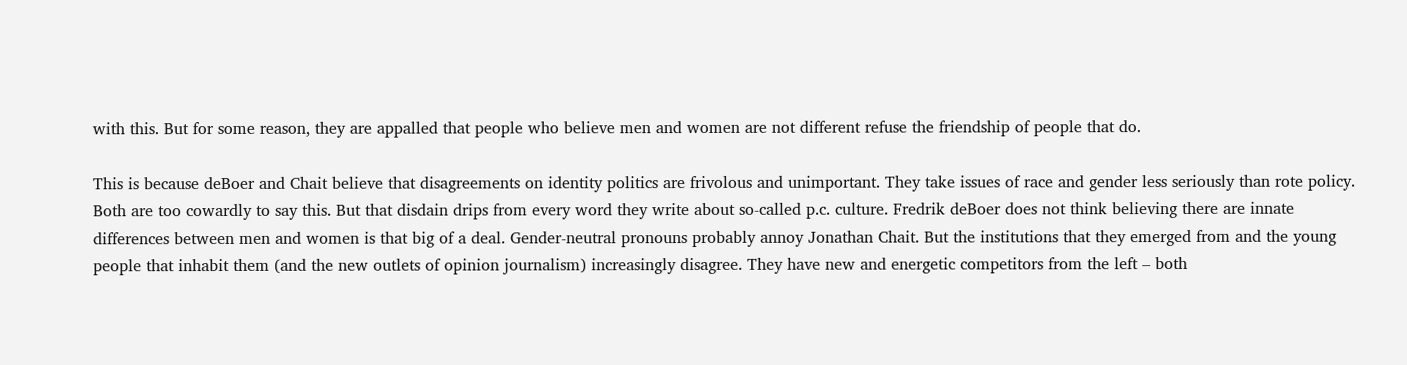with this. But for some reason, they are appalled that people who believe men and women are not different refuse the friendship of people that do.

This is because deBoer and Chait believe that disagreements on identity politics are frivolous and unimportant. They take issues of race and gender less seriously than rote policy. Both are too cowardly to say this. But that disdain drips from every word they write about so-called p.c. culture. Fredrik deBoer does not think believing there are innate differences between men and women is that big of a deal. Gender-neutral pronouns probably annoy Jonathan Chait. But the institutions that they emerged from and the young people that inhabit them (and the new outlets of opinion journalism) increasingly disagree. They have new and energetic competitors from the left – both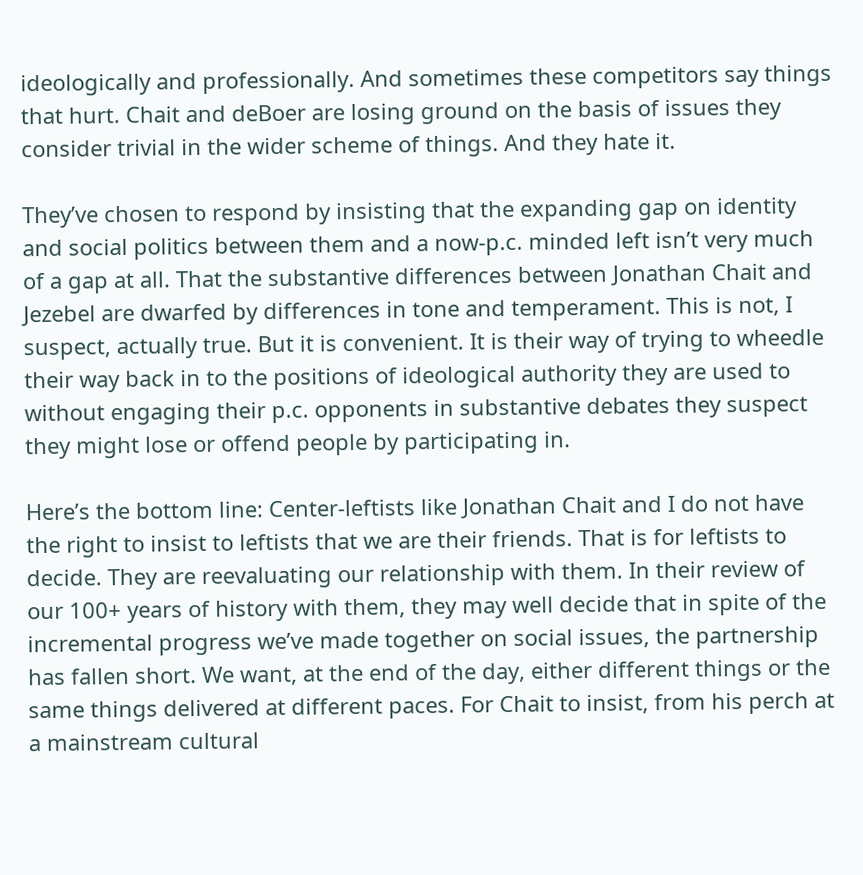ideologically and professionally. And sometimes these competitors say things that hurt. Chait and deBoer are losing ground on the basis of issues they consider trivial in the wider scheme of things. And they hate it.

They’ve chosen to respond by insisting that the expanding gap on identity and social politics between them and a now-p.c. minded left isn’t very much of a gap at all. That the substantive differences between Jonathan Chait and Jezebel are dwarfed by differences in tone and temperament. This is not, I suspect, actually true. But it is convenient. It is their way of trying to wheedle their way back in to the positions of ideological authority they are used to without engaging their p.c. opponents in substantive debates they suspect they might lose or offend people by participating in.

Here’s the bottom line: Center-leftists like Jonathan Chait and I do not have the right to insist to leftists that we are their friends. That is for leftists to decide. They are reevaluating our relationship with them. In their review of our 100+ years of history with them, they may well decide that in spite of the incremental progress we’ve made together on social issues, the partnership has fallen short. We want, at the end of the day, either different things or the same things delivered at different paces. For Chait to insist, from his perch at a mainstream cultural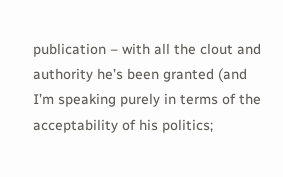publication – with all the clout and authority he’s been granted (and I’m speaking purely in terms of the acceptability of his politics;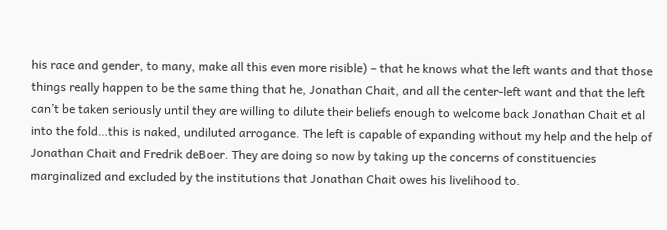his race and gender, to many, make all this even more risible) – that he knows what the left wants and that those things really happen to be the same thing that he, Jonathan Chait, and all the center-left want and that the left can’t be taken seriously until they are willing to dilute their beliefs enough to welcome back Jonathan Chait et al into the fold…this is naked, undiluted arrogance. The left is capable of expanding without my help and the help of Jonathan Chait and Fredrik deBoer. They are doing so now by taking up the concerns of constituencies marginalized and excluded by the institutions that Jonathan Chait owes his livelihood to.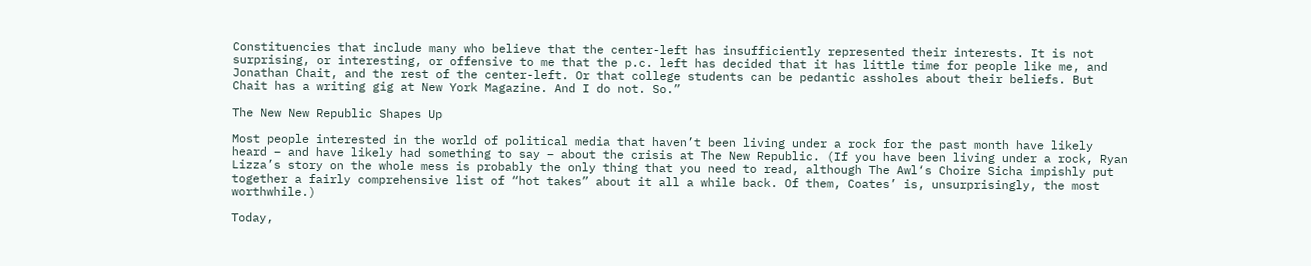Constituencies that include many who believe that the center-left has insufficiently represented their interests. It is not surprising, or interesting, or offensive to me that the p.c. left has decided that it has little time for people like me, and Jonathan Chait, and the rest of the center-left. Or that college students can be pedantic assholes about their beliefs. But Chait has a writing gig at New York Magazine. And I do not. So.”

The New New Republic Shapes Up

Most people interested in the world of political media that haven’t been living under a rock for the past month have likely heard – and have likely had something to say – about the crisis at The New Republic. (If you have been living under a rock, Ryan Lizza’s story on the whole mess is probably the only thing that you need to read, although The Awl‘s Choire Sicha impishly put together a fairly comprehensive list of “hot takes” about it all a while back. Of them, Coates’ is, unsurprisingly, the most worthwhile.)

Today,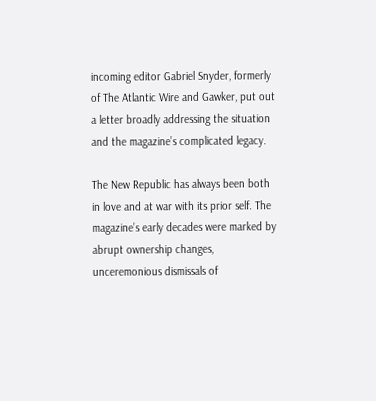incoming editor Gabriel Snyder, formerly of The Atlantic Wire and Gawker, put out a letter broadly addressing the situation and the magazine’s complicated legacy.

The New Republic has always been both in love and at war with its prior self. The magazine’s early decades were marked by abrupt ownership changes, unceremonious dismissals of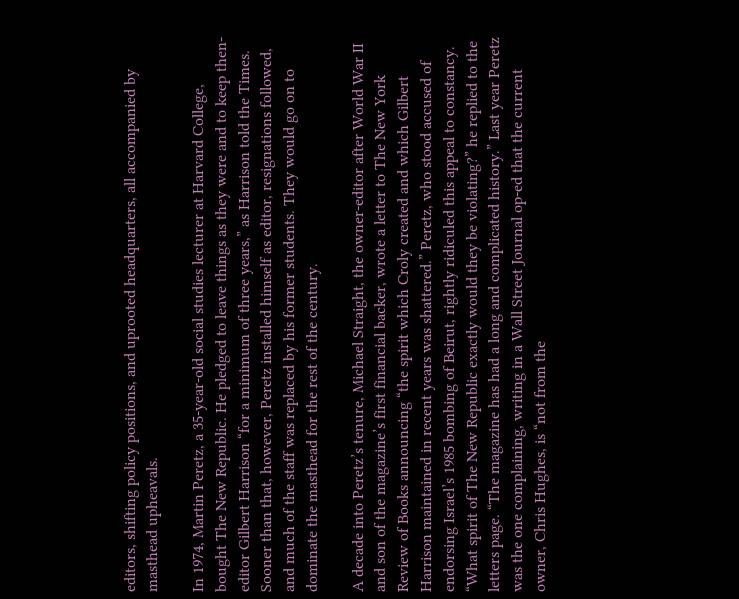editors, shifting policy positions, and uprooted headquarters, all accompanied by masthead upheavals.

In 1974, Martin Peretz, a 35-year-old social studies lecturer at Harvard College, bought The New Republic. He pledged to leave things as they were and to keep then-editor Gilbert Harrison “for a minimum of three years,” as Harrison told the Times. Sooner than that, however, Peretz installed himself as editor, resignations followed, and much of the staff was replaced by his former students. They would go on to dominate the masthead for the rest of the century.

A decade into Peretz’s tenure, Michael Straight, the owner-editor after World War II and son of the magazine’s first financial backer, wrote a letter to The New York Review of Books announcing “the spirit which Croly created and which Gilbert Harrison maintained in recent years was shattered.” Peretz, who stood accused of endorsing Israel’s 1985 bombing of Beirut, rightly ridiculed this appeal to constancy. “What spirit of The New Republic exactly would they be violating?” he replied to the letters page. “The magazine has had a long and complicated history.” Last year Peretz was the one complaining, writing in a Wall Street Journal op-ed that the current owner, Chris Hughes, is “not from the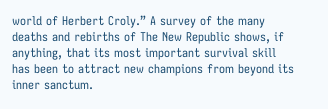world of Herbert Croly.” A survey of the many deaths and rebirths of The New Republic shows, if anything, that its most important survival skill has been to attract new champions from beyond its inner sanctum.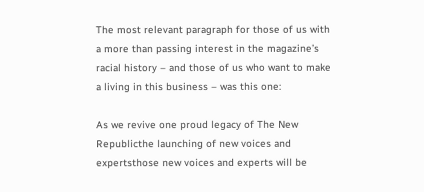The most relevant paragraph for those of us with a more than passing interest in the magazine’s racial history – and those of us who want to make a living in this business – was this one:

As we revive one proud legacy of The New Republicthe launching of new voices and expertsthose new voices and experts will be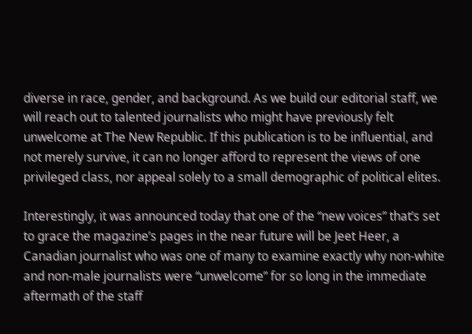diverse in race, gender, and background. As we build our editorial staff, we will reach out to talented journalists who might have previously felt unwelcome at The New Republic. If this publication is to be influential, and not merely survive, it can no longer afford to represent the views of one privileged class, nor appeal solely to a small demographic of political elites.

Interestingly, it was announced today that one of the “new voices” that’s set to grace the magazine’s pages in the near future will be Jeet Heer, a Canadian journalist who was one of many to examine exactly why non-white and non-male journalists were “unwelcome” for so long in the immediate aftermath of the staff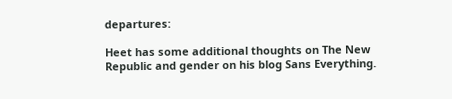departures:

Heet has some additional thoughts on The New Republic and gender on his blog Sans Everything.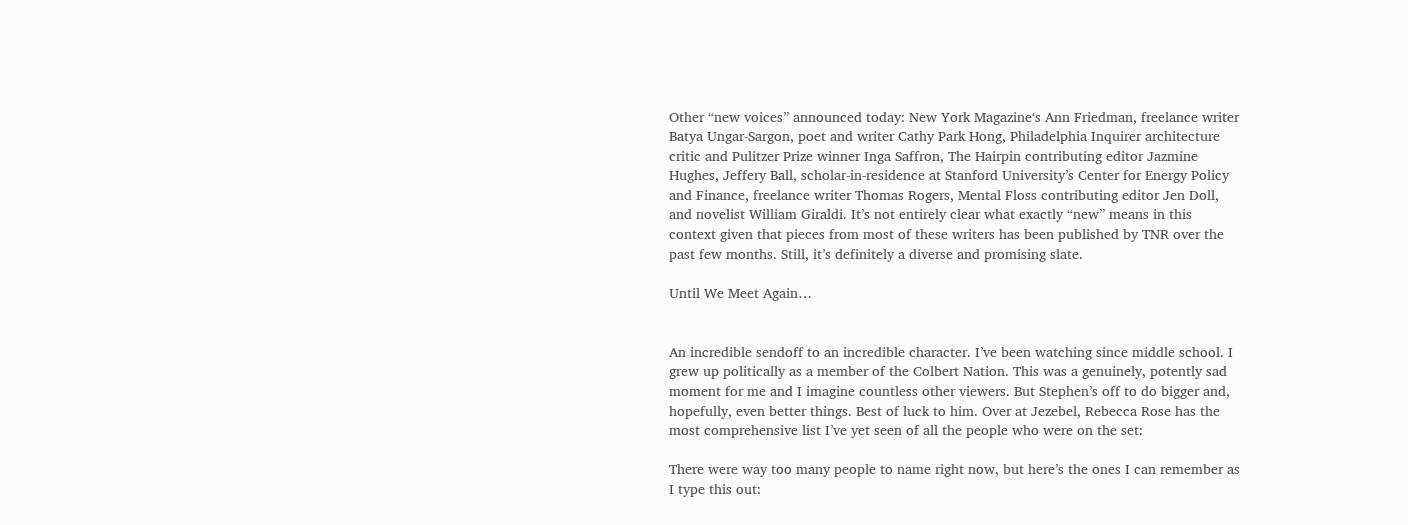Other “new voices” announced today: New York Magazine‘s Ann Friedman, freelance writer Batya Ungar-Sargon, poet and writer Cathy Park Hong, Philadelphia Inquirer architecture critic and Pulitzer Prize winner Inga Saffron, The Hairpin contributing editor Jazmine Hughes, Jeffery Ball, scholar-in-residence at Stanford University’s Center for Energy Policy and Finance, freelance writer Thomas Rogers, Mental Floss contributing editor Jen Doll, and novelist William Giraldi. It’s not entirely clear what exactly “new” means in this context given that pieces from most of these writers has been published by TNR over the past few months. Still, it’s definitely a diverse and promising slate.

Until We Meet Again…


An incredible sendoff to an incredible character. I’ve been watching since middle school. I grew up politically as a member of the Colbert Nation. This was a genuinely, potently sad moment for me and I imagine countless other viewers. But Stephen’s off to do bigger and, hopefully, even better things. Best of luck to him. Over at Jezebel, Rebecca Rose has the most comprehensive list I’ve yet seen of all the people who were on the set:

There were way too many people to name right now, but here’s the ones I can remember as I type this out: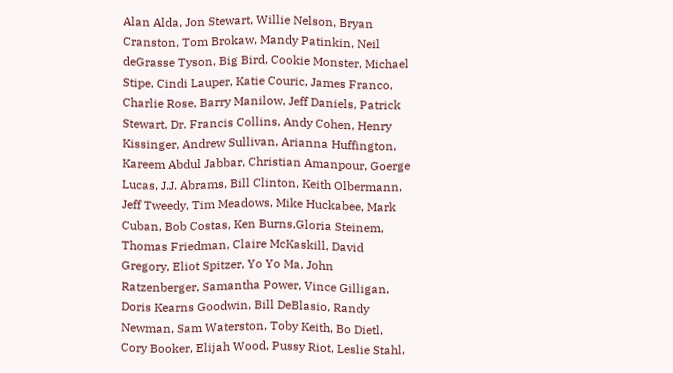Alan Alda, Jon Stewart, Willie Nelson, Bryan Cranston, Tom Brokaw, Mandy Patinkin, Neil deGrasse Tyson, Big Bird, Cookie Monster, Michael Stipe, Cindi Lauper, Katie Couric, James Franco, Charlie Rose, Barry Manilow, Jeff Daniels, Patrick Stewart, Dr. Francis Collins, Andy Cohen, Henry Kissinger, Andrew Sullivan, Arianna Huffington, Kareem Abdul Jabbar, Christian Amanpour, Goerge Lucas, J.J. Abrams, Bill Clinton, Keith Olbermann, Jeff Tweedy, Tim Meadows, Mike Huckabee, Mark Cuban, Bob Costas, Ken Burns,Gloria Steinem, Thomas Friedman, Claire McKaskill, David Gregory, Eliot Spitzer, Yo Yo Ma, John Ratzenberger, Samantha Power, Vince Gilligan, Doris Kearns Goodwin, Bill DeBlasio, Randy Newman, Sam Waterston, Toby Keith, Bo Dietl, Cory Booker, Elijah Wood, Pussy Riot, Leslie Stahl,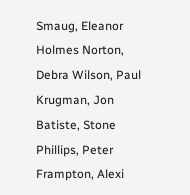Smaug, Eleanor Holmes Norton, Debra Wilson, Paul Krugman, Jon Batiste, Stone Phillips, Peter Frampton, Alexi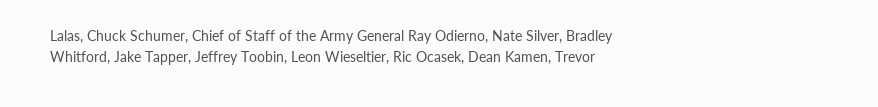Lalas, Chuck Schumer, Chief of Staff of the Army General Ray Odierno, Nate Silver, Bradley Whitford, Jake Tapper, Jeffrey Toobin, Leon Wieseltier, Ric Ocasek, Dean Kamen, Trevor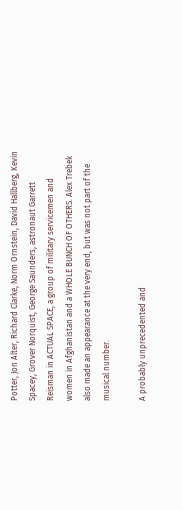Potter, Jon Alter, Richard Clarke, Norm Ornstein, David Hallberg, Kevin Spacey, Grover Norquist, George Saunders, astronaut Garrett Reisman in ACTUAL SPACE, a group of military servicemen and women in Afghanistan and a WHOLE BUNCH OF OTHERS. Alex Trebek also made an appearance at the very end, but was not part of the musical number.

A probably unprecedented and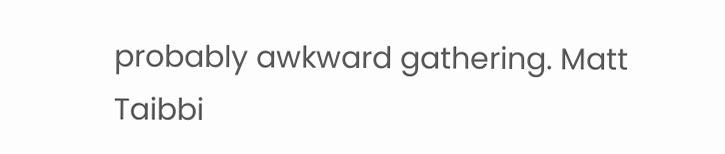probably awkward gathering. Matt Taibbi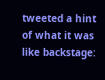tweeted a hint of what it was like backstage: